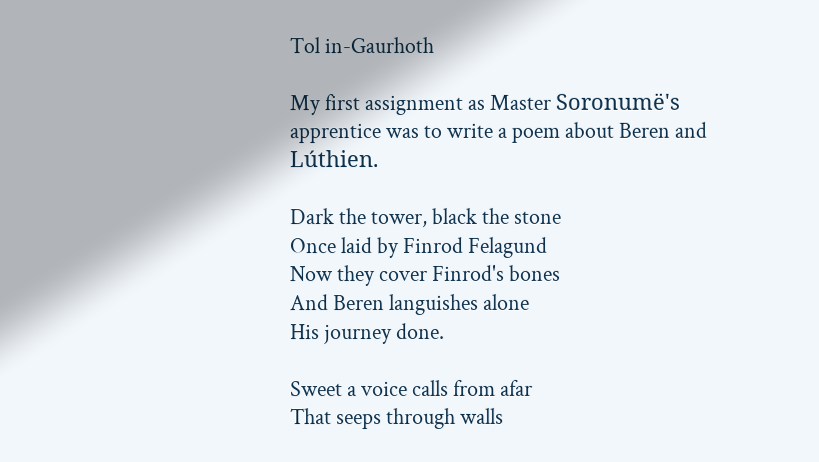Tol in-Gaurhoth

My first assignment as Master Soronumë's apprentice was to write a poem about Beren and Lúthien.

Dark the tower, black the stone
Once laid by Finrod Felagund
Now they cover Finrod's bones
And Beren languishes alone
His journey done.

Sweet a voice calls from afar
That seeps through walls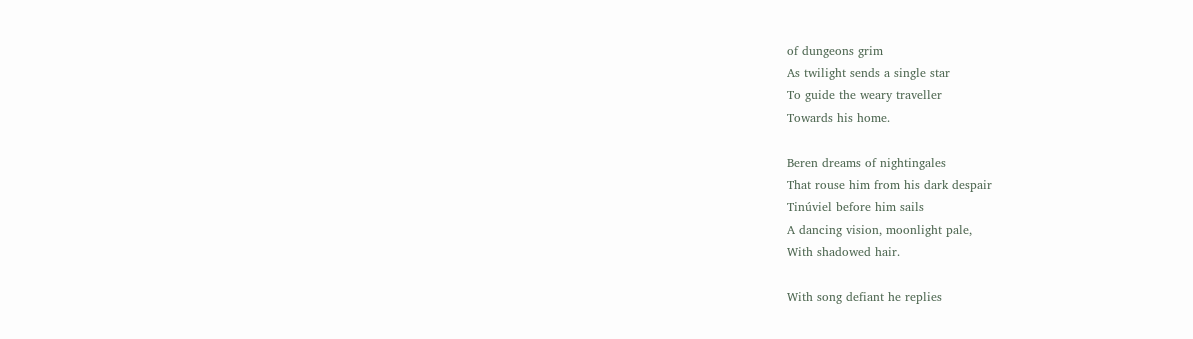of dungeons grim
As twilight sends a single star
To guide the weary traveller
Towards his home.

Beren dreams of nightingales
That rouse him from his dark despair
Tinúviel before him sails
A dancing vision, moonlight pale,
With shadowed hair.

With song defiant he replies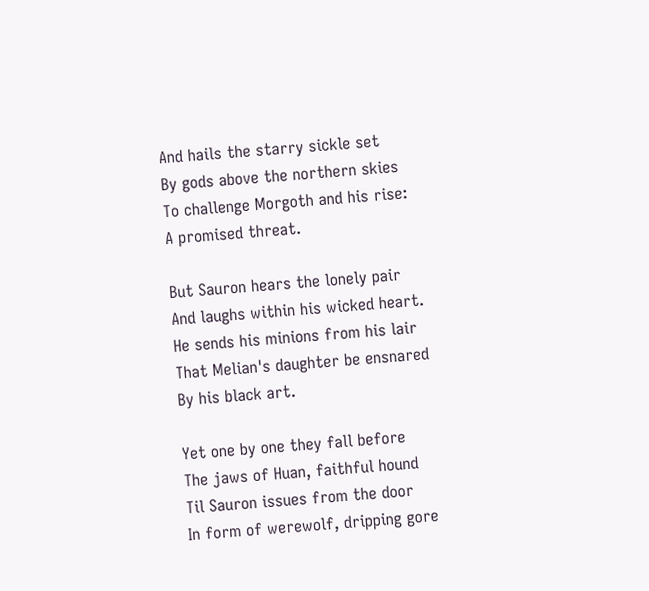And hails the starry sickle set
By gods above the northern skies
To challenge Morgoth and his rise:
A promised threat.

But Sauron hears the lonely pair
And laughs within his wicked heart.
He sends his minions from his lair
That Melian's daughter be ensnared
By his black art.

Yet one by one they fall before
The jaws of Huan, faithful hound
Til Sauron issues from the door
In form of werewolf, dripping gore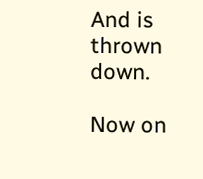And is thrown down.

Now on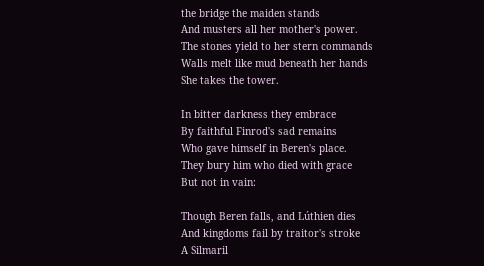the bridge the maiden stands
And musters all her mother's power.
The stones yield to her stern commands
Walls melt like mud beneath her hands
She takes the tower.

In bitter darkness they embrace
By faithful Finrod's sad remains
Who gave himself in Beren's place.
They bury him who died with grace
But not in vain:

Though Beren falls, and Lúthien dies
And kingdoms fail by traitor's stroke
A Silmaril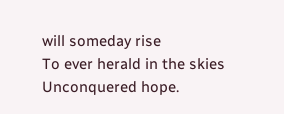will someday rise
To ever herald in the skies
Unconquered hope.